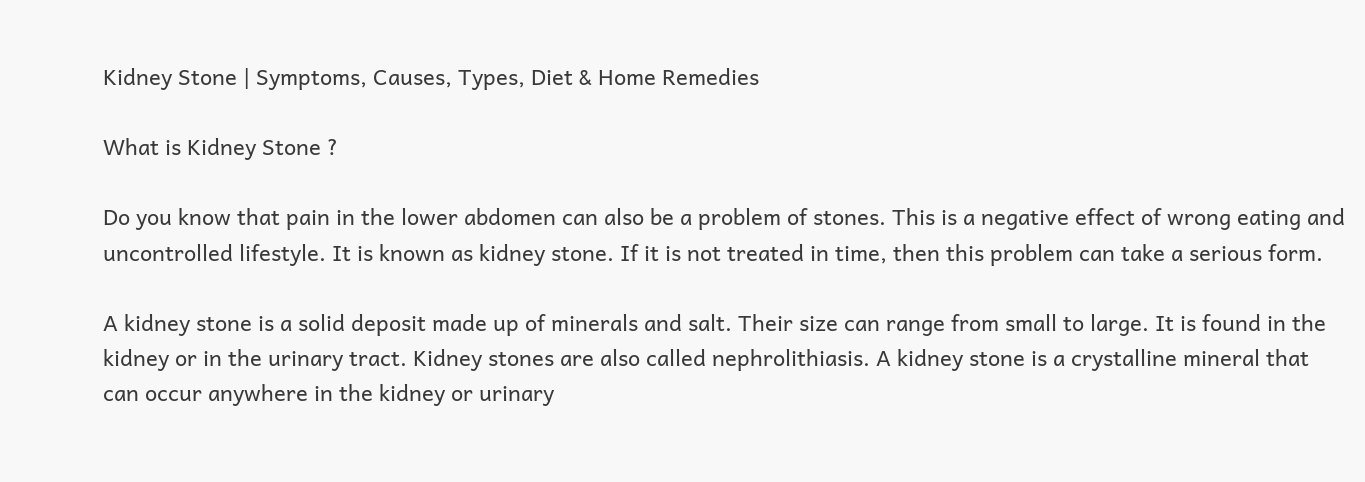Kidney Stone | Symptoms, Causes, Types, Diet & Home Remedies

What is Kidney Stone ?

Do you know that pain in the lower abdomen can also be a problem of stones. This is a negative effect of wrong eating and uncontrolled lifestyle. It is known as kidney stone. If it is not treated in time, then this problem can take a serious form.

A kidney stone is a solid deposit made up of minerals and salt. Their size can range from small to large. It is found in the kidney or in the urinary tract. Kidney stones are also called nephrolithiasis. A kidney stone is a crystalline mineral that can occur anywhere in the kidney or urinary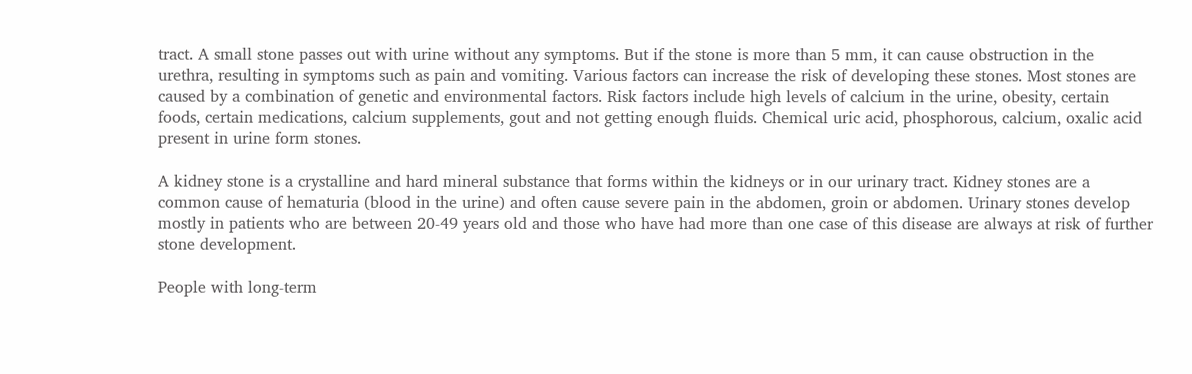tract. A small stone passes out with urine without any symptoms. But if the stone is more than 5 mm, it can cause obstruction in the urethra, resulting in symptoms such as pain and vomiting. Various factors can increase the risk of developing these stones. Most stones are caused by a combination of genetic and environmental factors. Risk factors include high levels of calcium in the urine, obesity, certain foods, certain medications, calcium supplements, gout and not getting enough fluids. Chemical uric acid, phosphorous, calcium, oxalic acid present in urine form stones.

A kidney stone is a crystalline and hard mineral substance that forms within the kidneys or in our urinary tract. Kidney stones are a common cause of hematuria (blood in the urine) and often cause severe pain in the abdomen, groin or abdomen. Urinary stones develop mostly in patients who are between 20-49 years old and those who have had more than one case of this disease are always at risk of further stone development.

People with long-term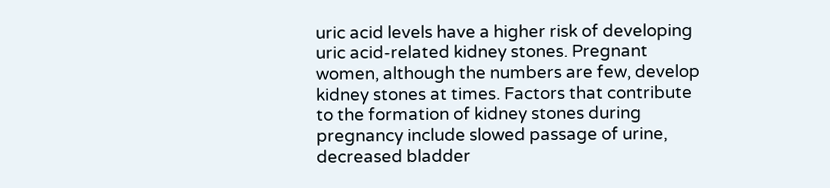uric acid levels have a higher risk of developing uric acid-related kidney stones. Pregnant women, although the numbers are few, develop kidney stones at times. Factors that contribute to the formation of kidney stones during pregnancy include slowed passage of urine, decreased bladder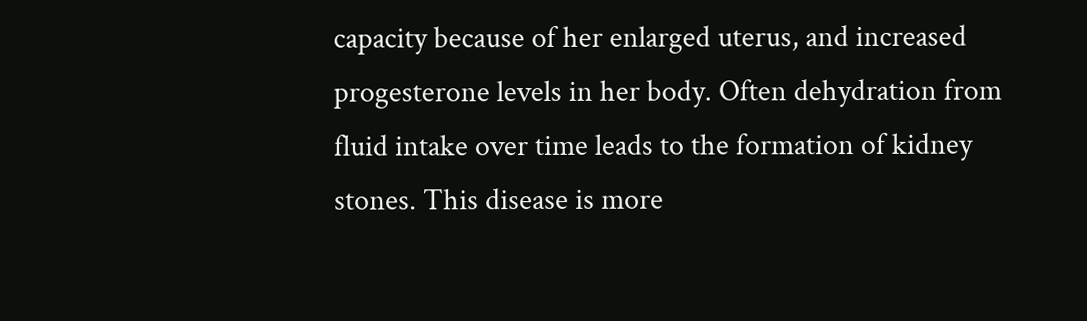capacity because of her enlarged uterus, and increased progesterone levels in her body. Often dehydration from fluid intake over time leads to the formation of kidney stones. This disease is more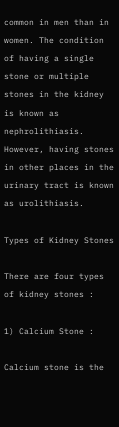common in men than in women. The condition of having a single stone or multiple stones in the kidney is known as nephrolithiasis. However, having stones in other places in the urinary tract is known as urolithiasis.

Types of Kidney Stones

There are four types of kidney stones :

1) Calcium Stone :

Calcium stone is the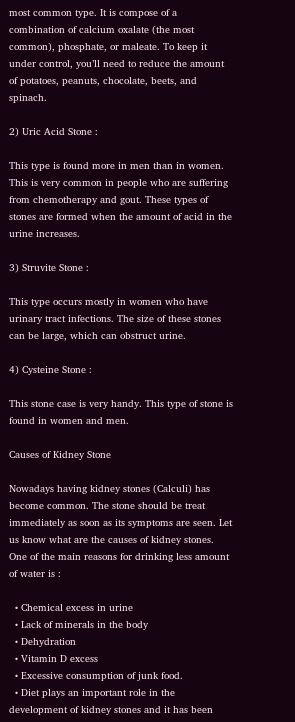most common type. It is compose of a combination of calcium oxalate (the most common), phosphate, or maleate. To keep it under control, you’ll need to reduce the amount of potatoes, peanuts, chocolate, beets, and spinach.

2) Uric Acid Stone :

This type is found more in men than in women. This is very common in people who are suffering from chemotherapy and gout. These types of stones are formed when the amount of acid in the urine increases.

3) Struvite Stone :

This type occurs mostly in women who have urinary tract infections. The size of these stones can be large, which can obstruct urine.

4) Cysteine Stone :

This stone case is very handy. This type of stone is found in women and men.

Causes of Kidney Stone

Nowadays having kidney stones (Calculi) has become common. The stone should be treat immediately as soon as its symptoms are seen. Let us know what are the causes of kidney stones. One of the main reasons for drinking less amount of water is :

  • Chemical excess in urine
  • Lack of minerals in the body
  • Dehydration
  • Vitamin D excess
  • Excessive consumption of junk food.
  • Diet plays an important role in the development of kidney stones and it has been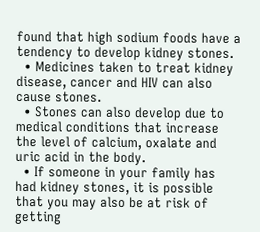found that high sodium foods have a tendency to develop kidney stones.
  • Medicines taken to treat kidney disease, cancer and HIV can also cause stones.
  • Stones can also develop due to medical conditions that increase the level of calcium, oxalate and uric acid in the body.
  • If someone in your family has had kidney stones, it is possible that you may also be at risk of getting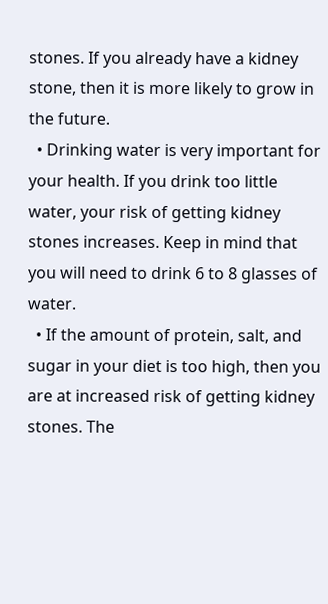stones. If you already have a kidney stone, then it is more likely to grow in the future.
  • Drinking water is very important for your health. If you drink too little water, your risk of getting kidney stones increases. Keep in mind that you will need to drink 6 to 8 glasses of water.
  • If the amount of protein, salt, and sugar in your diet is too high, then you are at increased risk of getting kidney stones. The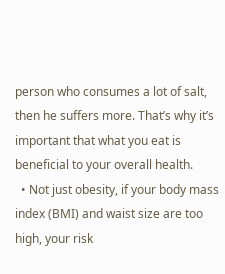person who consumes a lot of salt, then he suffers more. That’s why it’s important that what you eat is beneficial to your overall health.
  • Not just obesity, if your body mass index (BMI) and waist size are too high, your risk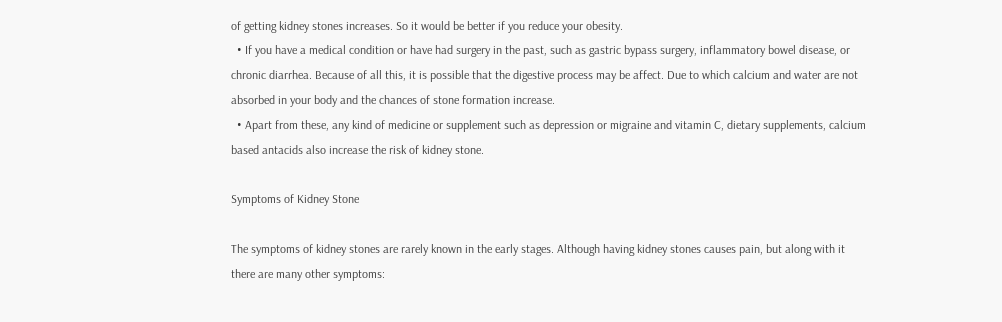of getting kidney stones increases. So it would be better if you reduce your obesity.
  • If you have a medical condition or have had surgery in the past, such as gastric bypass surgery, inflammatory bowel disease, or chronic diarrhea. Because of all this, it is possible that the digestive process may be affect. Due to which calcium and water are not absorbed in your body and the chances of stone formation increase.
  • Apart from these, any kind of medicine or supplement such as depression or migraine and vitamin C, dietary supplements, calcium based antacids also increase the risk of kidney stone.

Symptoms of Kidney Stone

The symptoms of kidney stones are rarely known in the early stages. Although having kidney stones causes pain, but along with it there are many other symptoms: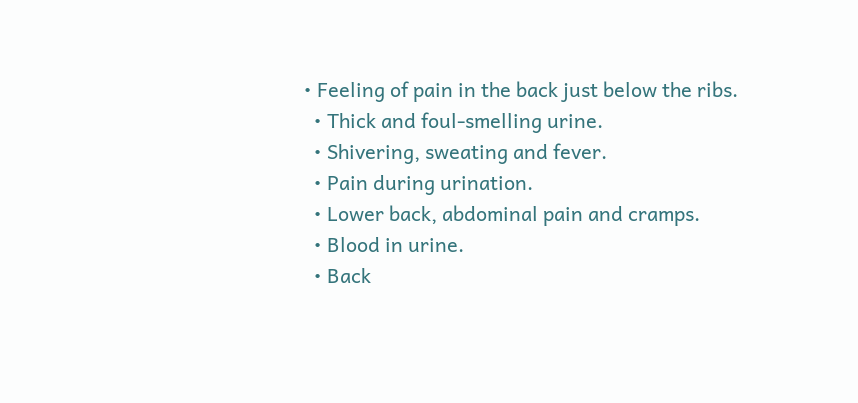• Feeling of pain in the back just below the ribs.
  • Thick and foul-smelling urine.
  • Shivering, sweating and fever.
  • Pain during urination.
  • Lower back, abdominal pain and cramps.
  • Blood in urine.
  • Back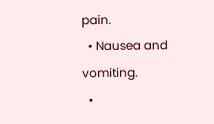pain.
  • Nausea and vomiting.
  •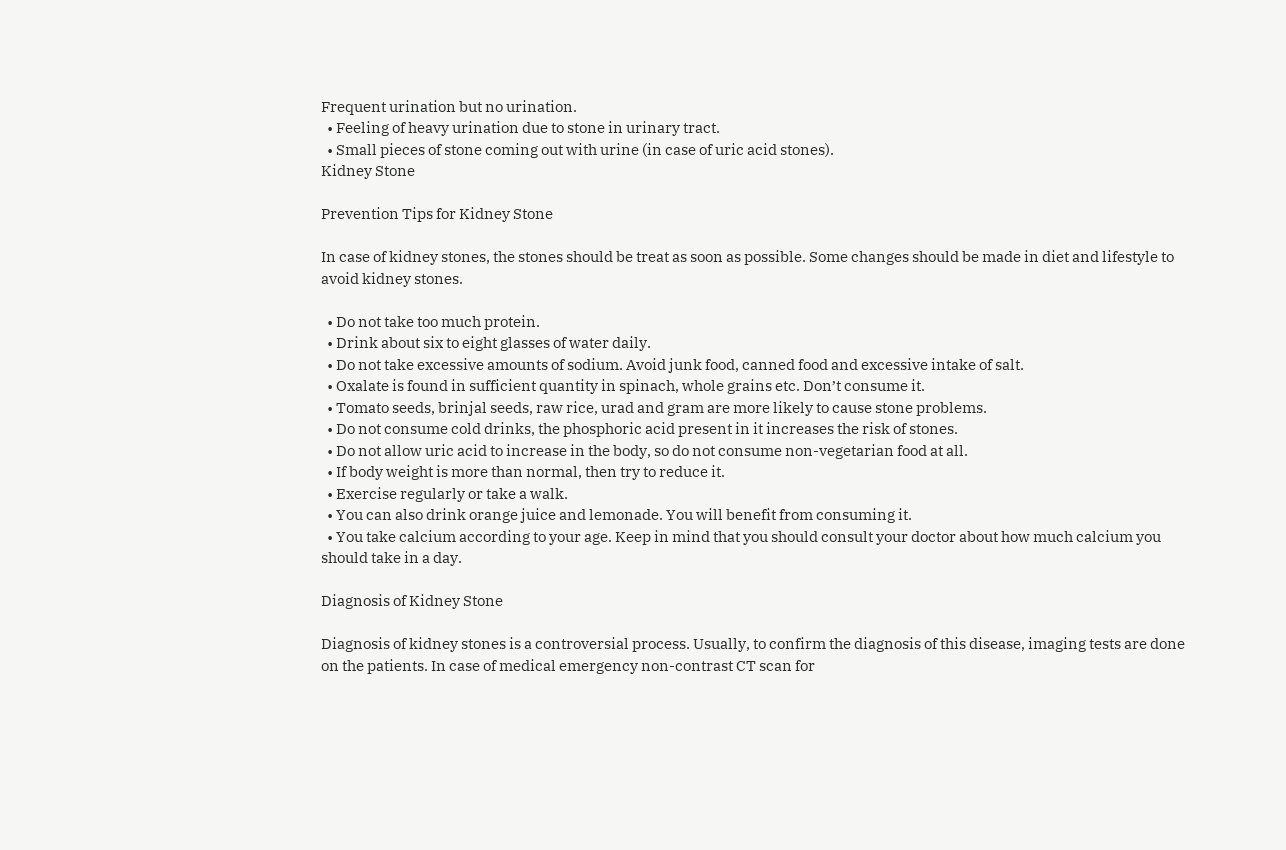Frequent urination but no urination.
  • Feeling of heavy urination due to stone in urinary tract.
  • Small pieces of stone coming out with urine (in case of uric acid stones).
Kidney Stone

Prevention Tips for Kidney Stone

In case of kidney stones, the stones should be treat as soon as possible. Some changes should be made in diet and lifestyle to avoid kidney stones.

  • Do not take too much protein.
  • Drink about six to eight glasses of water daily.
  • Do not take excessive amounts of sodium. Avoid junk food, canned food and excessive intake of salt.
  • Oxalate is found in sufficient quantity in spinach, whole grains etc. Don’t consume it.
  • Tomato seeds, brinjal seeds, raw rice, urad and gram are more likely to cause stone problems.
  • Do not consume cold drinks, the phosphoric acid present in it increases the risk of stones.
  • Do not allow uric acid to increase in the body, so do not consume non-vegetarian food at all.
  • If body weight is more than normal, then try to reduce it.
  • Exercise regularly or take a walk.
  • You can also drink orange juice and lemonade. You will benefit from consuming it.
  • You take calcium according to your age. Keep in mind that you should consult your doctor about how much calcium you should take in a day.

Diagnosis of Kidney Stone

Diagnosis of kidney stones is a controversial process. Usually, to confirm the diagnosis of this disease, imaging tests are done on the patients. In case of medical emergency non-contrast CT scan for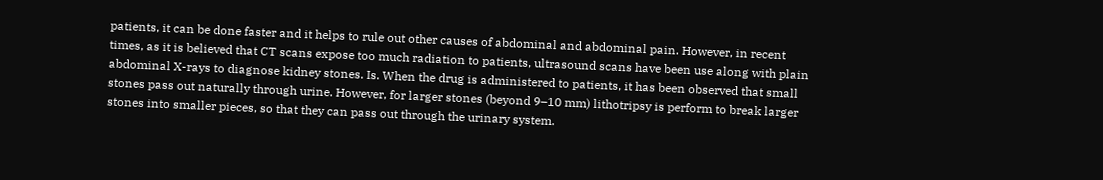patients, it can be done faster and it helps to rule out other causes of abdominal and abdominal pain. However, in recent times, as it is believed that CT scans expose too much radiation to patients, ultrasound scans have been use along with plain abdominal X-rays to diagnose kidney stones. Is. When the drug is administered to patients, it has been observed that small stones pass out naturally through urine. However, for larger stones (beyond 9–10 mm) lithotripsy is perform to break larger stones into smaller pieces, so that they can pass out through the urinary system.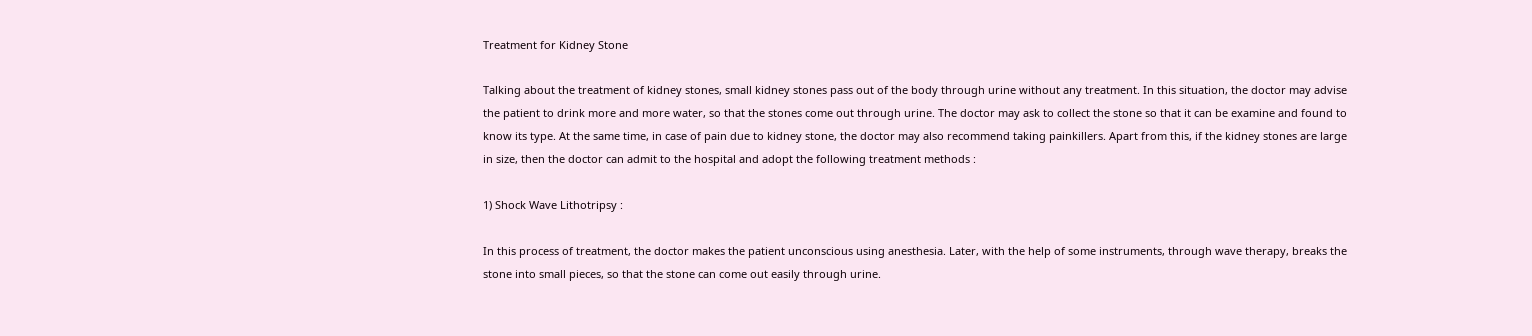Treatment for Kidney Stone

Talking about the treatment of kidney stones, small kidney stones pass out of the body through urine without any treatment. In this situation, the doctor may advise the patient to drink more and more water, so that the stones come out through urine. The doctor may ask to collect the stone so that it can be examine and found to know its type. At the same time, in case of pain due to kidney stone, the doctor may also recommend taking painkillers. Apart from this, if the kidney stones are large in size, then the doctor can admit to the hospital and adopt the following treatment methods :

1) Shock Wave Lithotripsy :

In this process of treatment, the doctor makes the patient unconscious using anesthesia. Later, with the help of some instruments, through wave therapy, breaks the stone into small pieces, so that the stone can come out easily through urine.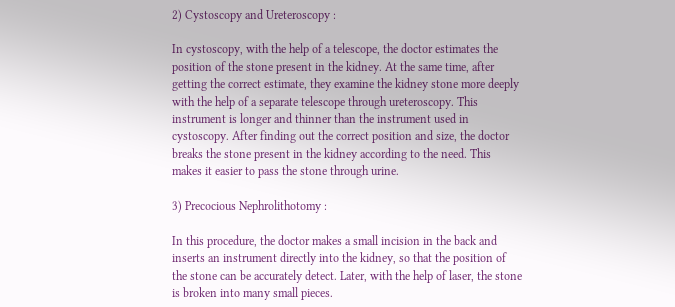2) Cystoscopy and Ureteroscopy :

In cystoscopy, with the help of a telescope, the doctor estimates the position of the stone present in the kidney. At the same time, after getting the correct estimate, they examine the kidney stone more deeply with the help of a separate telescope through ureteroscopy. This instrument is longer and thinner than the instrument used in cystoscopy. After finding out the correct position and size, the doctor breaks the stone present in the kidney according to the need. This makes it easier to pass the stone through urine.

3) Precocious Nephrolithotomy :

In this procedure, the doctor makes a small incision in the back and inserts an instrument directly into the kidney, so that the position of the stone can be accurately detect. Later, with the help of laser, the stone is broken into many small pieces.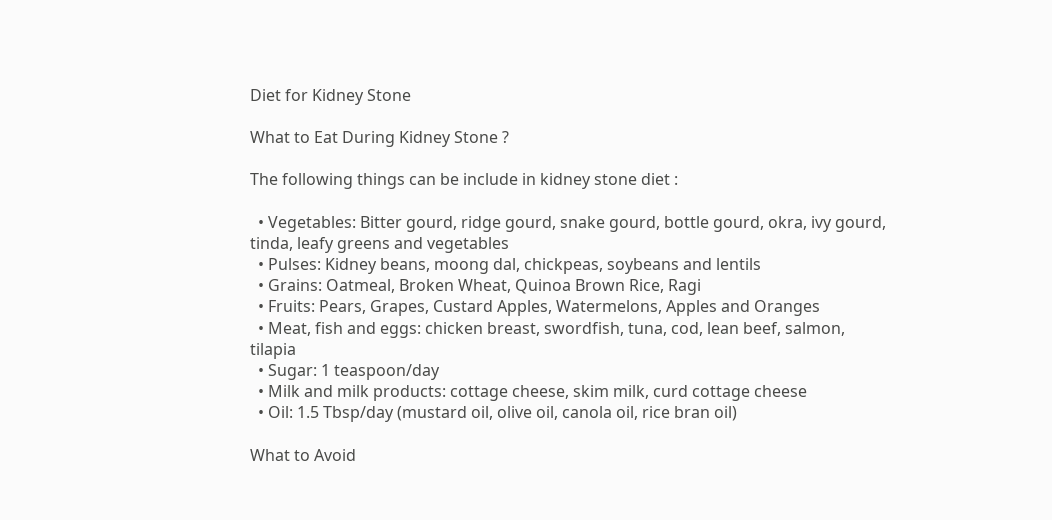Diet for Kidney Stone

What to Eat During Kidney Stone ?

The following things can be include in kidney stone diet :

  • Vegetables: Bitter gourd, ridge gourd, snake gourd, bottle gourd, okra, ivy gourd, tinda, leafy greens and vegetables
  • Pulses: Kidney beans, moong dal, chickpeas, soybeans and lentils
  • Grains: Oatmeal, Broken Wheat, Quinoa Brown Rice, Ragi
  • Fruits: Pears, Grapes, Custard Apples, Watermelons, Apples and Oranges
  • Meat, fish and eggs: chicken breast, swordfish, tuna, cod, lean beef, salmon, tilapia
  • Sugar: 1 teaspoon/day
  • Milk and milk products: cottage cheese, skim milk, curd cottage cheese
  • Oil: 1.5 Tbsp/day (mustard oil, olive oil, canola oil, rice bran oil)

What to Avoid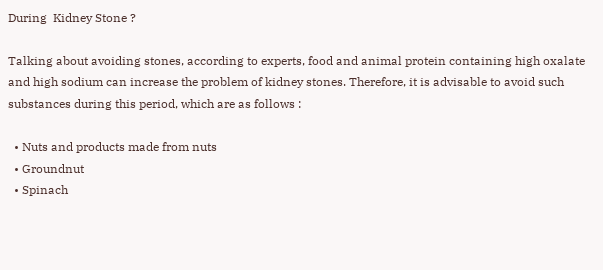During  Kidney Stone ?

Talking about avoiding stones, according to experts, food and animal protein containing high oxalate and high sodium can increase the problem of kidney stones. Therefore, it is advisable to avoid such substances during this period, which are as follows :

  • Nuts and products made from nuts
  • Groundnut
  • Spinach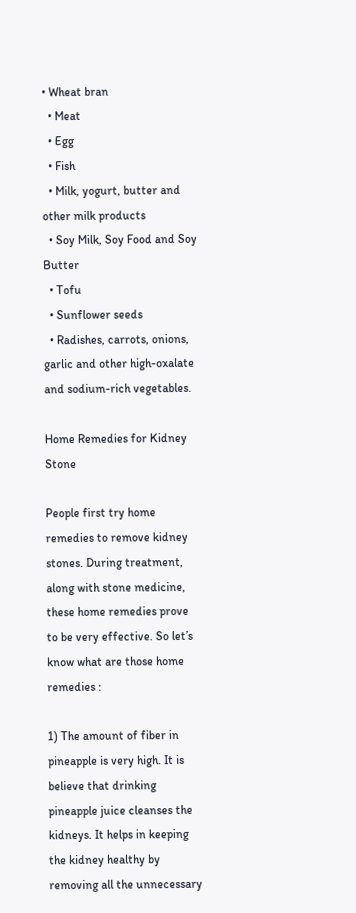• Wheat bran
  • Meat
  • Egg
  • Fish
  • Milk, yogurt, butter and other milk products
  • Soy Milk, Soy Food and Soy Butter
  • Tofu
  • Sunflower seeds
  • Radishes, carrots, onions, garlic and other high-oxalate and sodium-rich vegetables.

Home Remedies for Kidney Stone

People first try home remedies to remove kidney stones. During treatment, along with stone medicine, these home remedies prove to be very effective. So let’s know what are those home remedies :

1) The amount of fiber in pineapple is very high. It is believe that drinking pineapple juice cleanses the kidneys. It helps in keeping the kidney healthy by removing all the unnecessary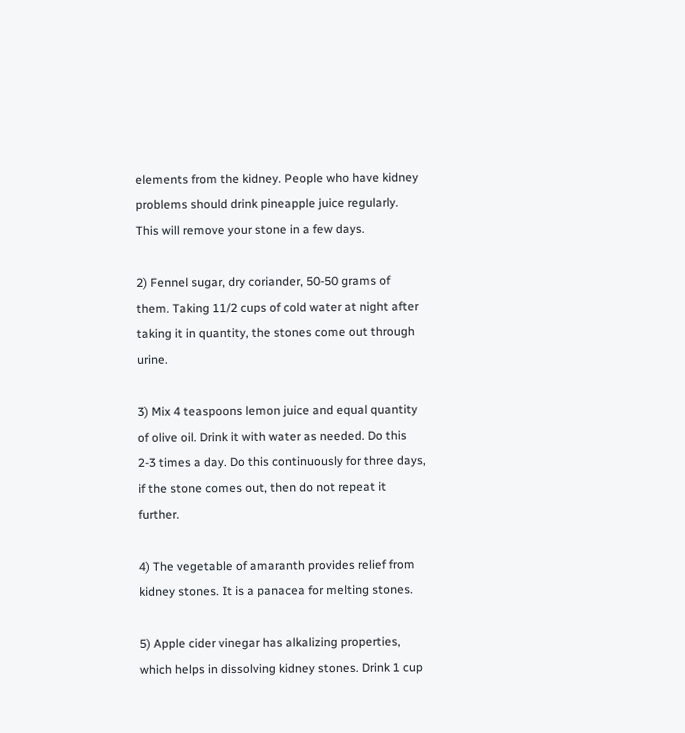elements from the kidney. People who have kidney problems should drink pineapple juice regularly. This will remove your stone in a few days.

2) Fennel sugar, dry coriander, 50-50 grams of them. Taking 11/2 cups of cold water at night after taking it in quantity, the stones come out through urine.

3) Mix 4 teaspoons lemon juice and equal quantity of olive oil. Drink it with water as needed. Do this 2-3 times a day. Do this continuously for three days, if the stone comes out, then do not repeat it further.

4) The vegetable of amaranth provides relief from kidney stones. It is a panacea for melting stones.

5) Apple cider vinegar has alkalizing properties, which helps in dissolving kidney stones. Drink 1 cup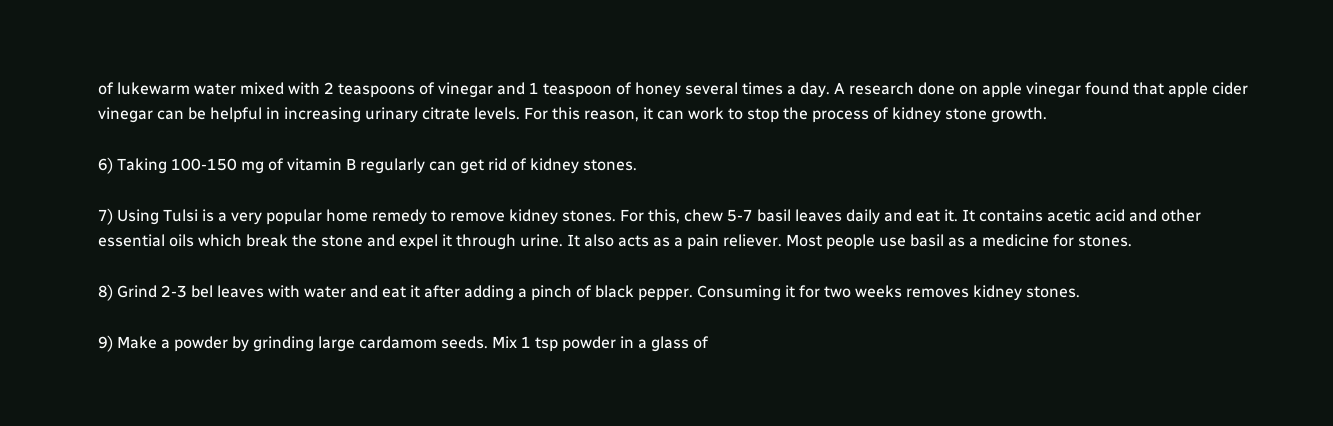of lukewarm water mixed with 2 teaspoons of vinegar and 1 teaspoon of honey several times a day. A research done on apple vinegar found that apple cider vinegar can be helpful in increasing urinary citrate levels. For this reason, it can work to stop the process of kidney stone growth.

6) Taking 100-150 mg of vitamin B regularly can get rid of kidney stones.

7) Using Tulsi is a very popular home remedy to remove kidney stones. For this, chew 5-7 basil leaves daily and eat it. It contains acetic acid and other essential oils which break the stone and expel it through urine. It also acts as a pain reliever. Most people use basil as a medicine for stones.

8) Grind 2-3 bel leaves with water and eat it after adding a pinch of black pepper. Consuming it for two weeks removes kidney stones.

9) Make a powder by grinding large cardamom seeds. Mix 1 tsp powder in a glass of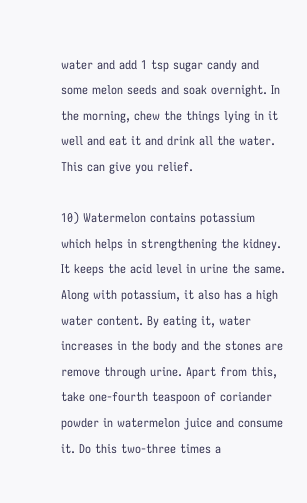water and add 1 tsp sugar candy and some melon seeds and soak overnight. In the morning, chew the things lying in it well and eat it and drink all the water. This can give you relief.

10) Watermelon contains potassium which helps in strengthening the kidney. It keeps the acid level in urine the same. Along with potassium, it also has a high water content. By eating it, water increases in the body and the stones are remove through urine. Apart from this, take one-fourth teaspoon of coriander powder in watermelon juice and consume it. Do this two-three times a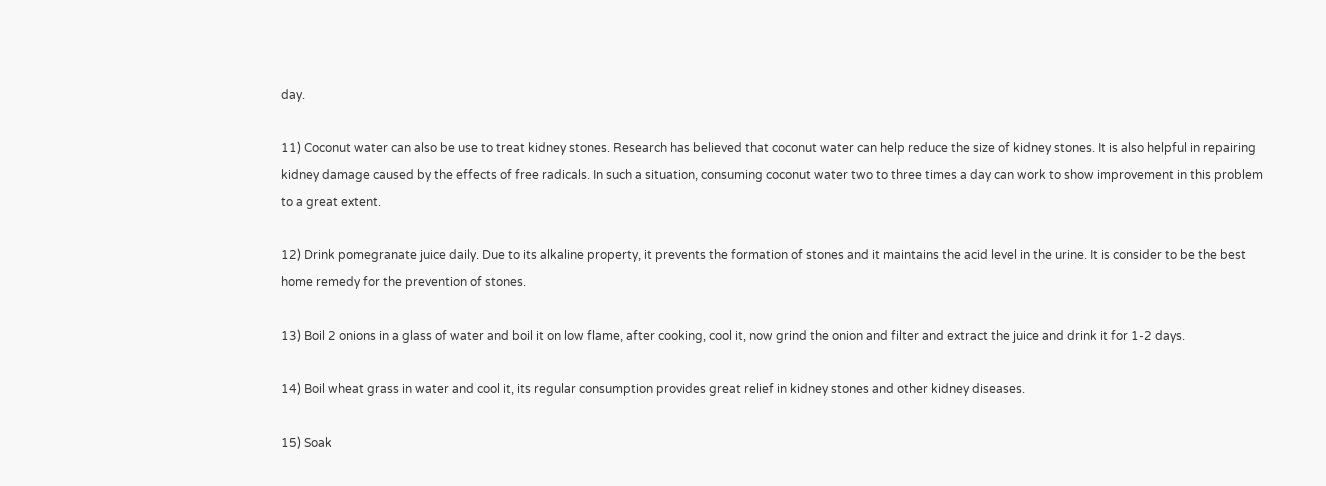day.

11) Coconut water can also be use to treat kidney stones. Research has believed that coconut water can help reduce the size of kidney stones. It is also helpful in repairing kidney damage caused by the effects of free radicals. In such a situation, consuming coconut water two to three times a day can work to show improvement in this problem to a great extent.

12) Drink pomegranate juice daily. Due to its alkaline property, it prevents the formation of stones and it maintains the acid level in the urine. It is consider to be the best home remedy for the prevention of stones.

13) Boil 2 onions in a glass of water and boil it on low flame, after cooking, cool it, now grind the onion and filter and extract the juice and drink it for 1-2 days.

14) Boil wheat grass in water and cool it, its regular consumption provides great relief in kidney stones and other kidney diseases.

15) Soak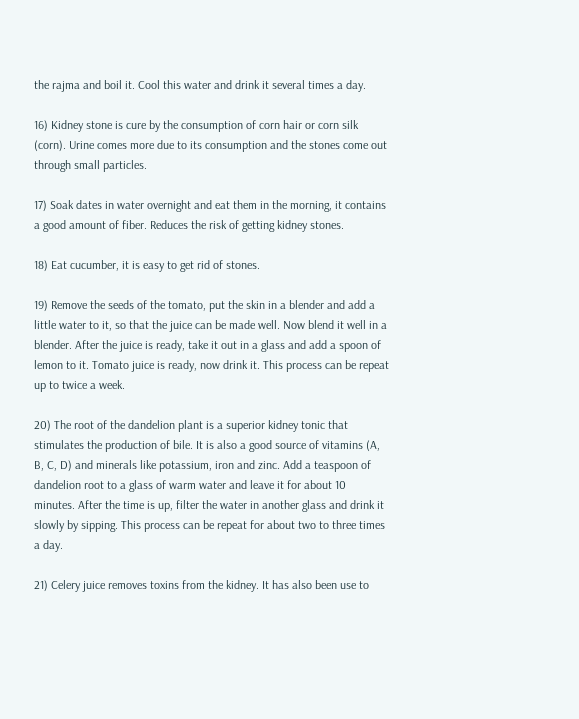the rajma and boil it. Cool this water and drink it several times a day.

16) Kidney stone is cure by the consumption of corn hair or corn silk (corn). Urine comes more due to its consumption and the stones come out through small particles.

17) Soak dates in water overnight and eat them in the morning, it contains a good amount of fiber. Reduces the risk of getting kidney stones.

18) Eat cucumber, it is easy to get rid of stones.

19) Remove the seeds of the tomato, put the skin in a blender and add a little water to it, so that the juice can be made well. Now blend it well in a blender. After the juice is ready, take it out in a glass and add a spoon of lemon to it. Tomato juice is ready, now drink it. This process can be repeat up to twice a week.

20) The root of the dandelion plant is a superior kidney tonic that stimulates the production of bile. It is also a good source of vitamins (A, B, C, D) and minerals like potassium, iron and zinc. Add a teaspoon of dandelion root to a glass of warm water and leave it for about 10 minutes. After the time is up, filter the water in another glass and drink it slowly by sipping. This process can be repeat for about two to three times a day.

21) Celery juice removes toxins from the kidney. It has also been use to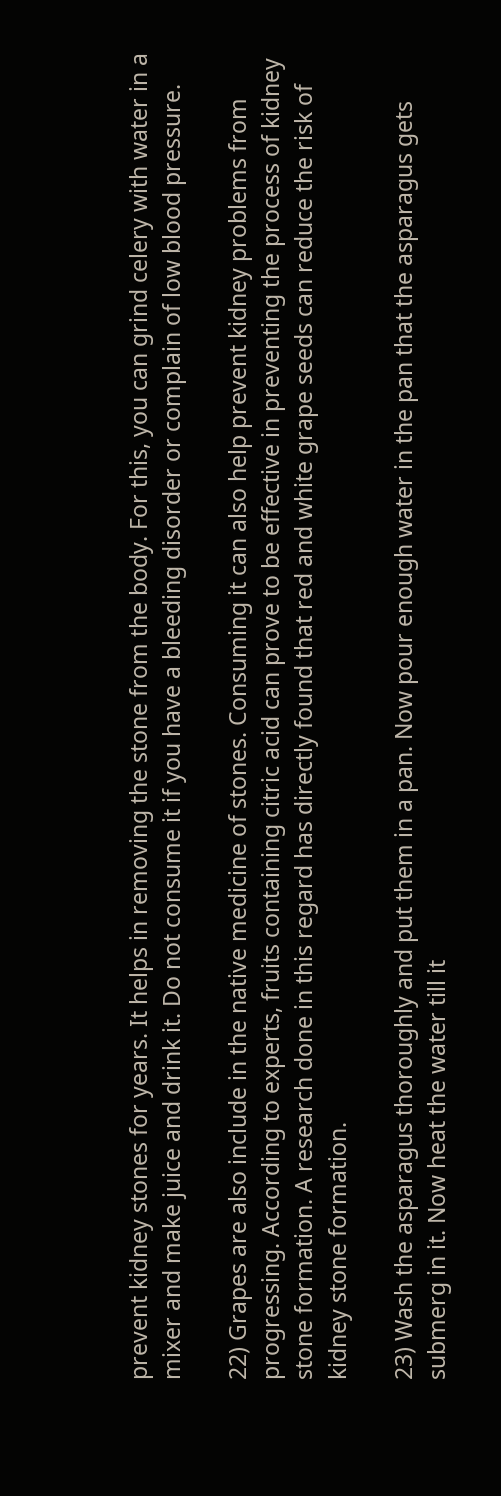prevent kidney stones for years. It helps in removing the stone from the body. For this, you can grind celery with water in a mixer and make juice and drink it. Do not consume it if you have a bleeding disorder or complain of low blood pressure.

22) Grapes are also include in the native medicine of stones. Consuming it can also help prevent kidney problems from progressing. According to experts, fruits containing citric acid can prove to be effective in preventing the process of kidney stone formation. A research done in this regard has directly found that red and white grape seeds can reduce the risk of kidney stone formation.

23) Wash the asparagus thoroughly and put them in a pan. Now pour enough water in the pan that the asparagus gets submerg in it. Now heat the water till it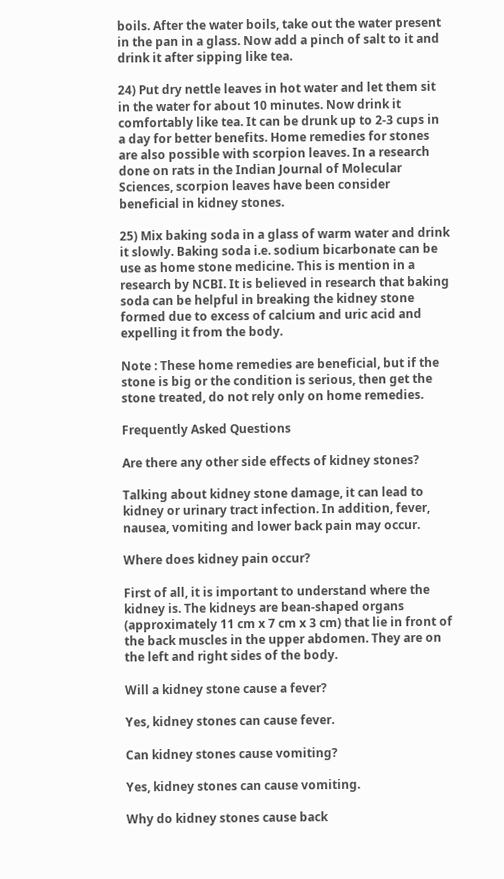boils. After the water boils, take out the water present in the pan in a glass. Now add a pinch of salt to it and drink it after sipping like tea.

24) Put dry nettle leaves in hot water and let them sit in the water for about 10 minutes. Now drink it comfortably like tea. It can be drunk up to 2-3 cups in a day for better benefits. Home remedies for stones are also possible with scorpion leaves. In a research done on rats in the Indian Journal of Molecular Sciences, scorpion leaves have been consider beneficial in kidney stones.

25) Mix baking soda in a glass of warm water and drink it slowly. Baking soda i.e. sodium bicarbonate can be use as home stone medicine. This is mention in a research by NCBI. It is believed in research that baking soda can be helpful in breaking the kidney stone formed due to excess of calcium and uric acid and expelling it from the body.

Note : These home remedies are beneficial, but if the stone is big or the condition is serious, then get the stone treated, do not rely only on home remedies.

Frequently Asked Questions

Are there any other side effects of kidney stones?

Talking about kidney stone damage, it can lead to kidney or urinary tract infection. In addition, fever, nausea, vomiting and lower back pain may occur.

Where does kidney pain occur?

First of all, it is important to understand where the kidney is. The kidneys are bean-shaped organs (approximately 11 cm x 7 cm x 3 cm) that lie in front of the back muscles in the upper abdomen. They are on the left and right sides of the body.

Will a kidney stone cause a fever?

Yes, kidney stones can cause fever.

Can kidney stones cause vomiting?

Yes, kidney stones can cause vomiting.

Why do kidney stones cause back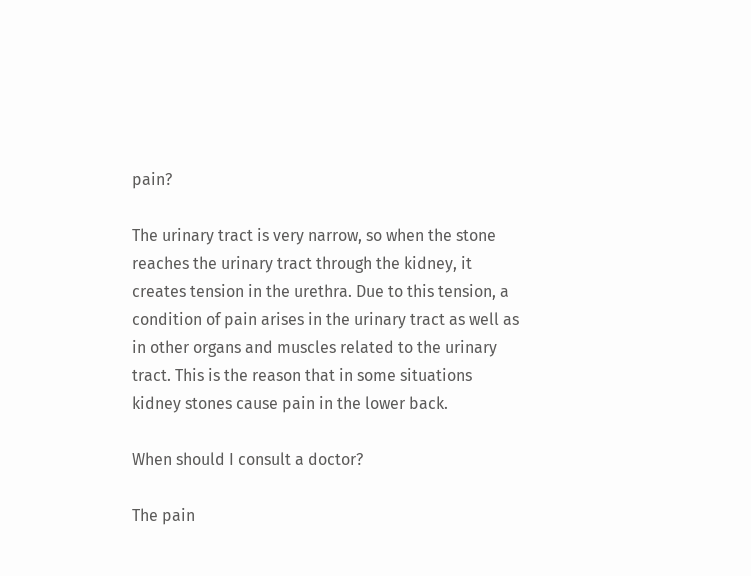pain?

The urinary tract is very narrow, so when the stone reaches the urinary tract through the kidney, it creates tension in the urethra. Due to this tension, a condition of pain arises in the urinary tract as well as in other organs and muscles related to the urinary tract. This is the reason that in some situations kidney stones cause pain in the lower back.

When should I consult a doctor?

The pain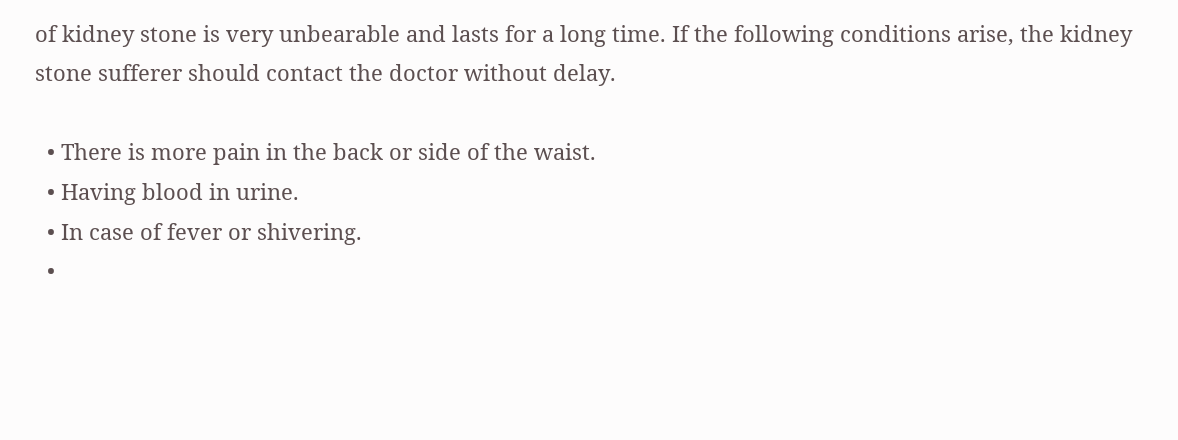of kidney stone is very unbearable and lasts for a long time. If the following conditions arise, the kidney stone sufferer should contact the doctor without delay.

  • There is more pain in the back or side of the waist.
  • Having blood in urine.
  • In case of fever or shivering.
  •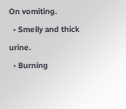On vomiting.
  • Smelly and thick urine.
  • Burning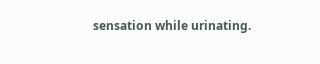sensation while urinating.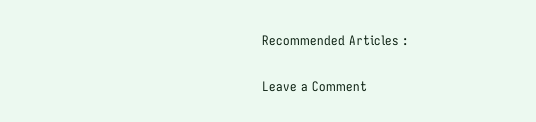Recommended Articles :

Leave a Comment